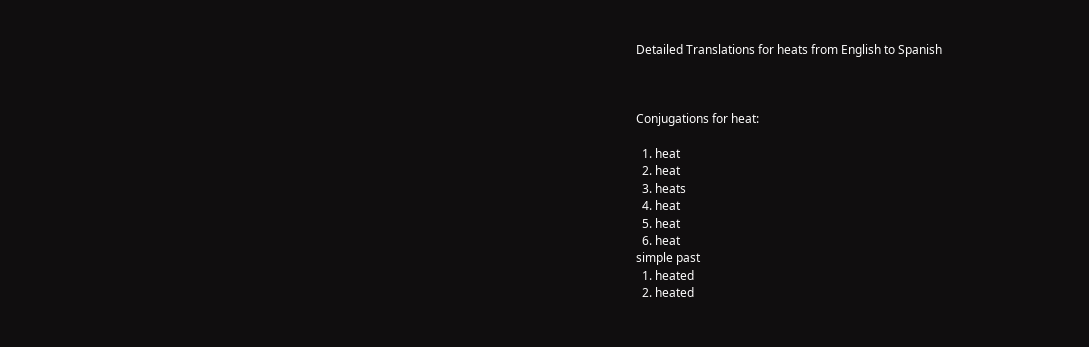Detailed Translations for heats from English to Spanish



Conjugations for heat:

  1. heat
  2. heat
  3. heats
  4. heat
  5. heat
  6. heat
simple past
  1. heated
  2. heated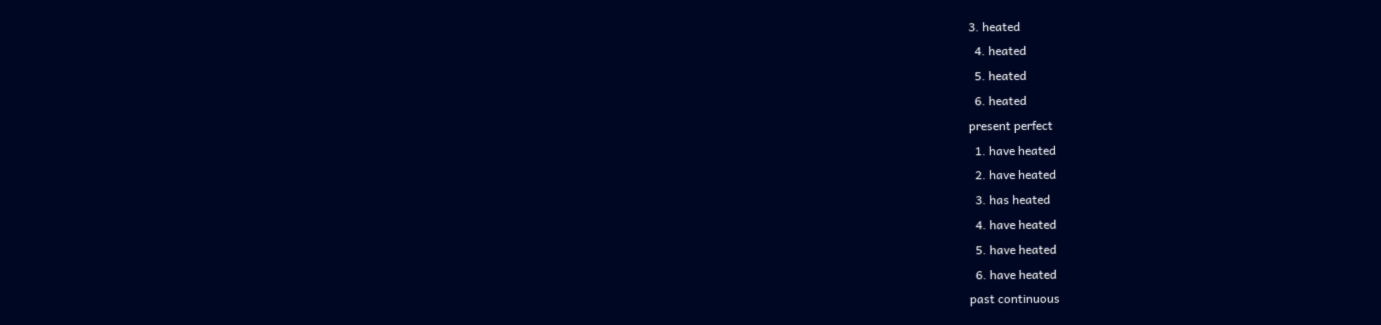3. heated
  4. heated
  5. heated
  6. heated
present perfect
  1. have heated
  2. have heated
  3. has heated
  4. have heated
  5. have heated
  6. have heated
past continuous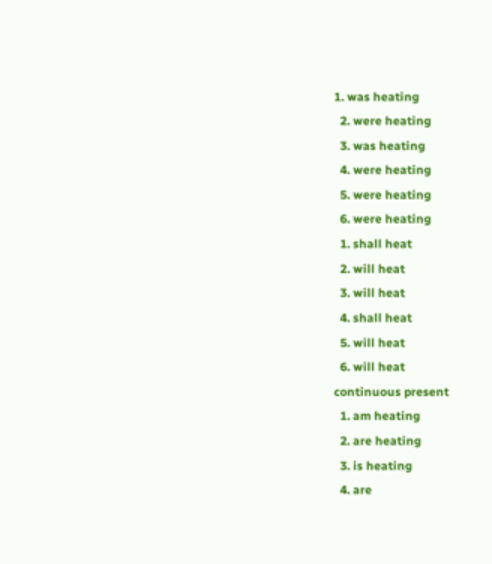1. was heating
  2. were heating
  3. was heating
  4. were heating
  5. were heating
  6. were heating
  1. shall heat
  2. will heat
  3. will heat
  4. shall heat
  5. will heat
  6. will heat
continuous present
  1. am heating
  2. are heating
  3. is heating
  4. are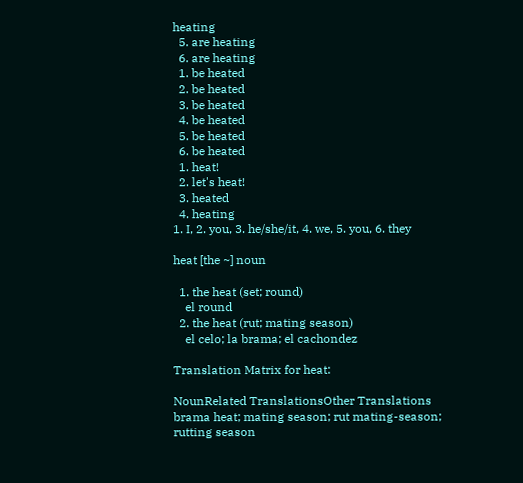heating
  5. are heating
  6. are heating
  1. be heated
  2. be heated
  3. be heated
  4. be heated
  5. be heated
  6. be heated
  1. heat!
  2. let's heat!
  3. heated
  4. heating
1. I, 2. you, 3. he/she/it, 4. we, 5. you, 6. they

heat [the ~] noun

  1. the heat (set; round)
    el round
  2. the heat (rut; mating season)
    el celo; la brama; el cachondez

Translation Matrix for heat:

NounRelated TranslationsOther Translations
brama heat; mating season; rut mating-season; rutting season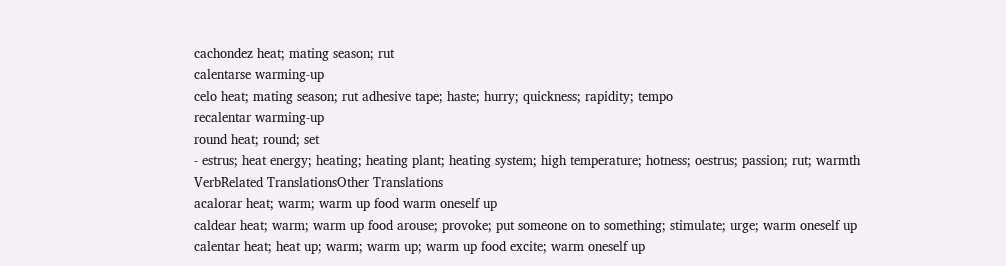cachondez heat; mating season; rut
calentarse warming-up
celo heat; mating season; rut adhesive tape; haste; hurry; quickness; rapidity; tempo
recalentar warming-up
round heat; round; set
- estrus; heat energy; heating; heating plant; heating system; high temperature; hotness; oestrus; passion; rut; warmth
VerbRelated TranslationsOther Translations
acalorar heat; warm; warm up food warm oneself up
caldear heat; warm; warm up food arouse; provoke; put someone on to something; stimulate; urge; warm oneself up
calentar heat; heat up; warm; warm up; warm up food excite; warm oneself up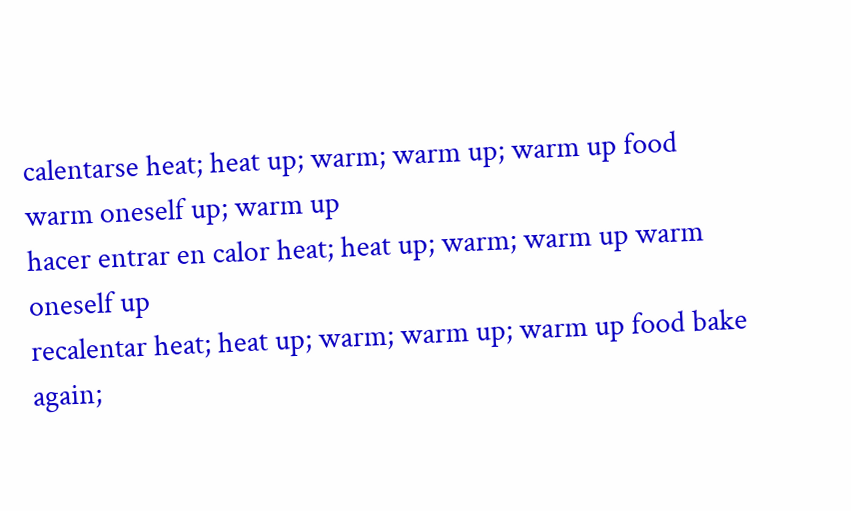calentarse heat; heat up; warm; warm up; warm up food warm oneself up; warm up
hacer entrar en calor heat; heat up; warm; warm up warm oneself up
recalentar heat; heat up; warm; warm up; warm up food bake again;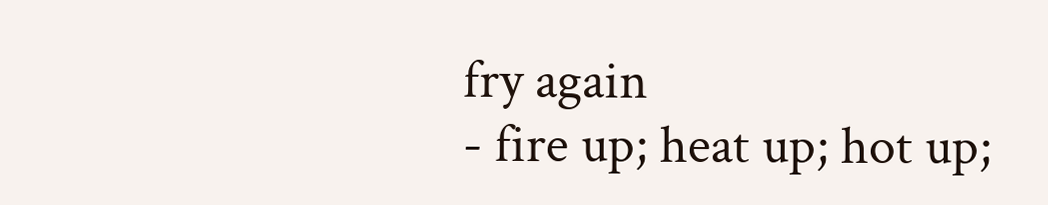fry again
- fire up; heat up; hot up;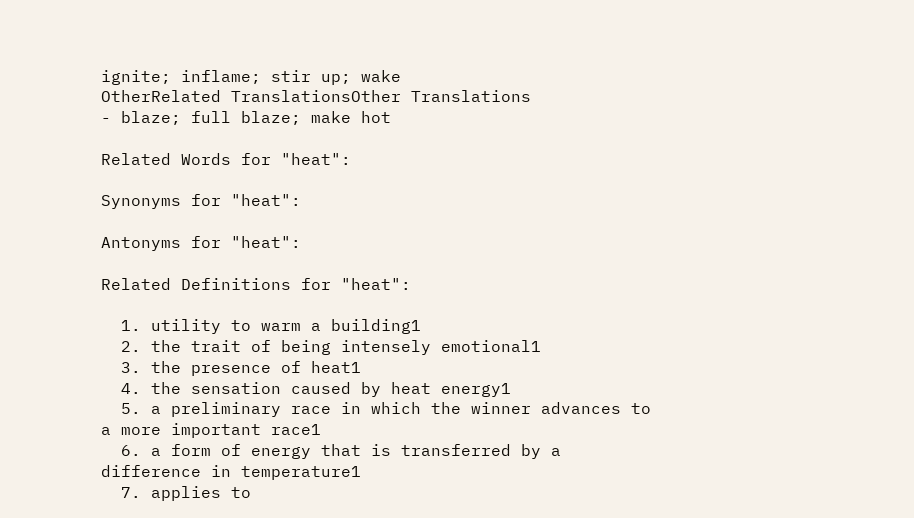ignite; inflame; stir up; wake
OtherRelated TranslationsOther Translations
- blaze; full blaze; make hot

Related Words for "heat":

Synonyms for "heat":

Antonyms for "heat":

Related Definitions for "heat":

  1. utility to warm a building1
  2. the trait of being intensely emotional1
  3. the presence of heat1
  4. the sensation caused by heat energy1
  5. a preliminary race in which the winner advances to a more important race1
  6. a form of energy that is transferred by a difference in temperature1
  7. applies to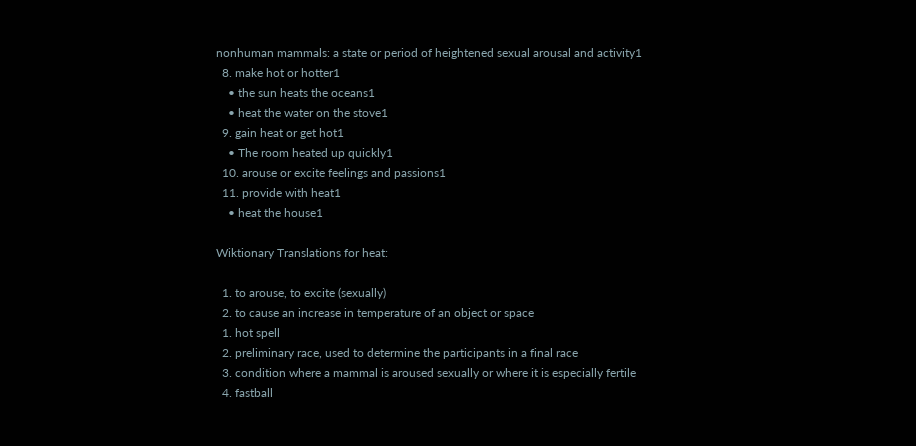nonhuman mammals: a state or period of heightened sexual arousal and activity1
  8. make hot or hotter1
    • the sun heats the oceans1
    • heat the water on the stove1
  9. gain heat or get hot1
    • The room heated up quickly1
  10. arouse or excite feelings and passions1
  11. provide with heat1
    • heat the house1

Wiktionary Translations for heat:

  1. to arouse, to excite (sexually)
  2. to cause an increase in temperature of an object or space
  1. hot spell
  2. preliminary race, used to determine the participants in a final race
  3. condition where a mammal is aroused sexually or where it is especially fertile
  4. fastball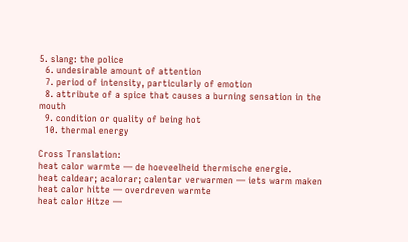5. slang: the police
  6. undesirable amount of attention
  7. period of intensity, particularly of emotion
  8. attribute of a spice that causes a burning sensation in the mouth
  9. condition or quality of being hot
  10. thermal energy

Cross Translation:
heat calor warmte — de hoeveelheid thermische energie.
heat caldear; acalorar; calentar verwarmen — iets warm maken
heat calor hitte — overdreven warmte
heat calor Hitze —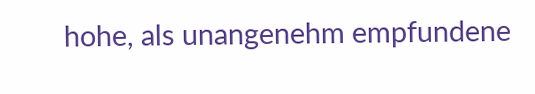hohe, als unangenehm empfundene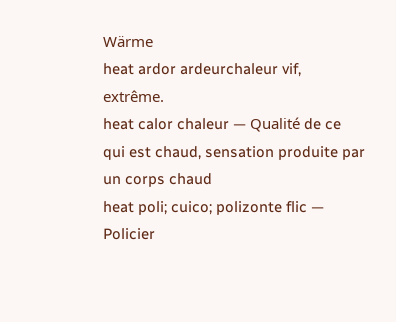Wärme
heat ardor ardeurchaleur vif, extrême.
heat calor chaleur — Qualité de ce qui est chaud, sensation produite par un corps chaud
heat poli; cuico; polizonte flic — Policier